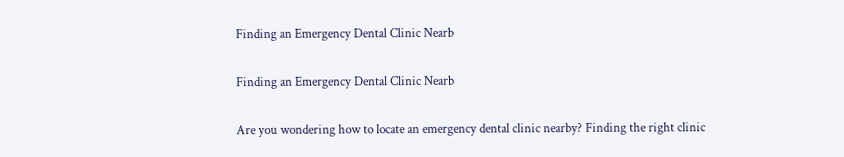Finding an Emergency Dental Clinic Nearb

Finding an Emergency Dental Clinic Nearb

Are you wondering how to locate an emergency dental clinic nearby? Finding the right clinic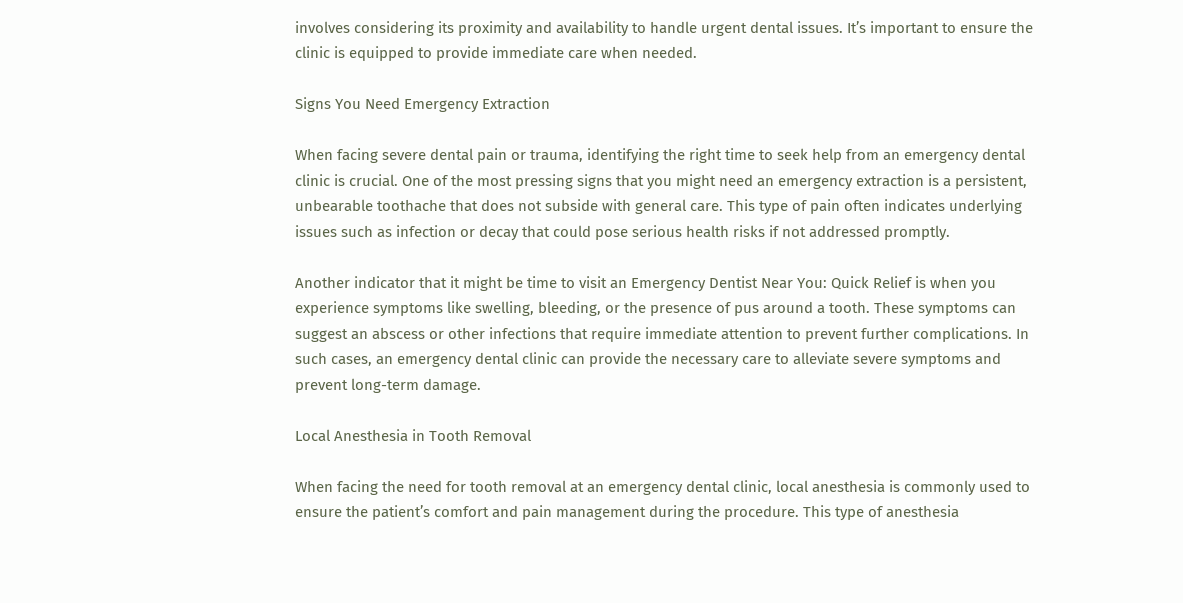involves considering its proximity and availability to handle urgent dental issues. It’s important to ensure the clinic is equipped to provide immediate care when needed.

Signs You Need Emergency Extraction

When facing severe dental pain or trauma, identifying the right time to seek help from an emergency dental clinic is crucial. One of the most pressing signs that you might need an emergency extraction is a persistent, unbearable toothache that does not subside with general care. This type of pain often indicates underlying issues such as infection or decay that could pose serious health risks if not addressed promptly.

Another indicator that it might be time to visit an Emergency Dentist Near You: Quick Relief is when you experience symptoms like swelling, bleeding, or the presence of pus around a tooth. These symptoms can suggest an abscess or other infections that require immediate attention to prevent further complications. In such cases, an emergency dental clinic can provide the necessary care to alleviate severe symptoms and prevent long-term damage.

Local Anesthesia in Tooth Removal

When facing the need for tooth removal at an emergency dental clinic, local anesthesia is commonly used to ensure the patient’s comfort and pain management during the procedure. This type of anesthesia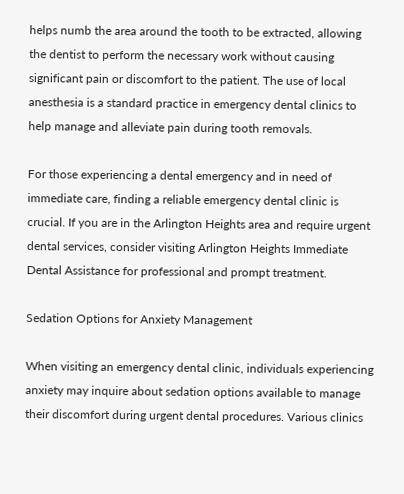helps numb the area around the tooth to be extracted, allowing the dentist to perform the necessary work without causing significant pain or discomfort to the patient. The use of local anesthesia is a standard practice in emergency dental clinics to help manage and alleviate pain during tooth removals.

For those experiencing a dental emergency and in need of immediate care, finding a reliable emergency dental clinic is crucial. If you are in the Arlington Heights area and require urgent dental services, consider visiting Arlington Heights Immediate Dental Assistance for professional and prompt treatment.

Sedation Options for Anxiety Management

When visiting an emergency dental clinic, individuals experiencing anxiety may inquire about sedation options available to manage their discomfort during urgent dental procedures. Various clinics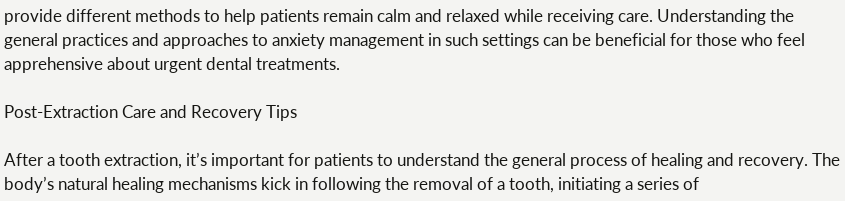provide different methods to help patients remain calm and relaxed while receiving care. Understanding the general practices and approaches to anxiety management in such settings can be beneficial for those who feel apprehensive about urgent dental treatments.

Post-Extraction Care and Recovery Tips

After a tooth extraction, it’s important for patients to understand the general process of healing and recovery. The body’s natural healing mechanisms kick in following the removal of a tooth, initiating a series of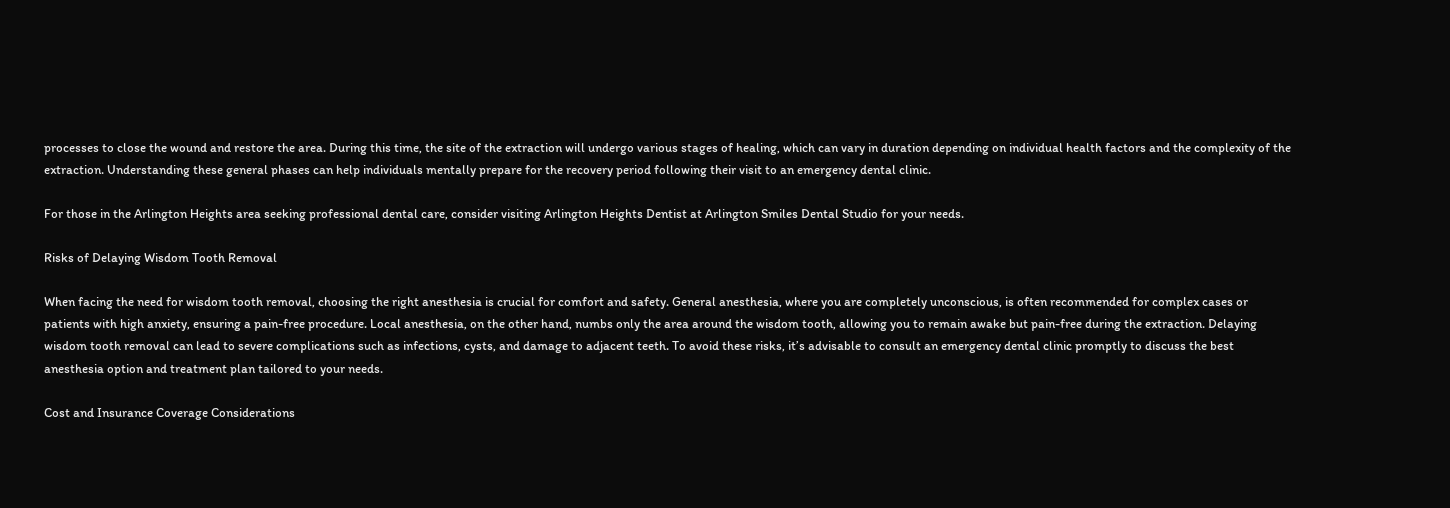processes to close the wound and restore the area. During this time, the site of the extraction will undergo various stages of healing, which can vary in duration depending on individual health factors and the complexity of the extraction. Understanding these general phases can help individuals mentally prepare for the recovery period following their visit to an emergency dental clinic.

For those in the Arlington Heights area seeking professional dental care, consider visiting Arlington Heights Dentist at Arlington Smiles Dental Studio for your needs.

Risks of Delaying Wisdom Tooth Removal

When facing the need for wisdom tooth removal, choosing the right anesthesia is crucial for comfort and safety. General anesthesia, where you are completely unconscious, is often recommended for complex cases or patients with high anxiety, ensuring a pain-free procedure. Local anesthesia, on the other hand, numbs only the area around the wisdom tooth, allowing you to remain awake but pain-free during the extraction. Delaying wisdom tooth removal can lead to severe complications such as infections, cysts, and damage to adjacent teeth. To avoid these risks, it’s advisable to consult an emergency dental clinic promptly to discuss the best anesthesia option and treatment plan tailored to your needs.

Cost and Insurance Coverage Considerations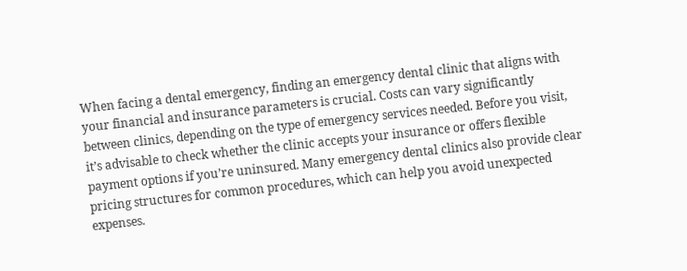When facing a dental emergency, finding an emergency dental clinic that aligns with your financial and insurance parameters is crucial. Costs can vary significantly between clinics, depending on the type of emergency services needed. Before you visit, it’s advisable to check whether the clinic accepts your insurance or offers flexible payment options if you’re uninsured. Many emergency dental clinics also provide clear pricing structures for common procedures, which can help you avoid unexpected expenses.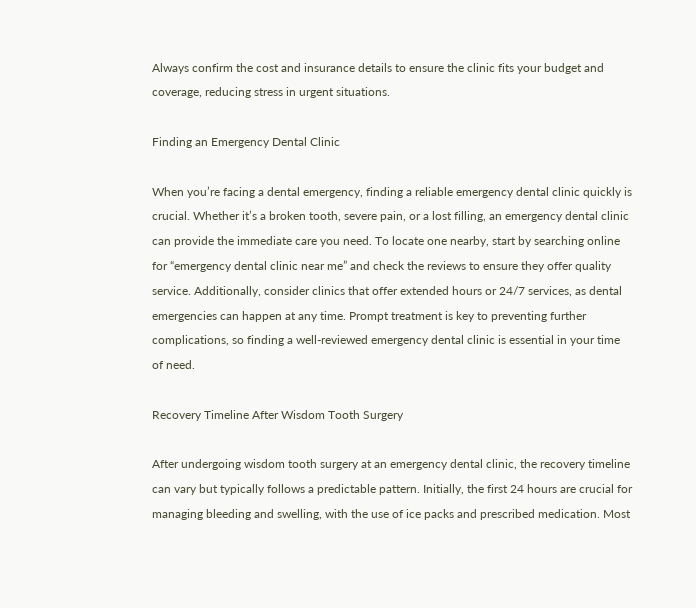Always confirm the cost and insurance details to ensure the clinic fits your budget and coverage, reducing stress in urgent situations.

Finding an Emergency Dental Clinic

When you’re facing a dental emergency, finding a reliable emergency dental clinic quickly is crucial. Whether it’s a broken tooth, severe pain, or a lost filling, an emergency dental clinic can provide the immediate care you need. To locate one nearby, start by searching online for “emergency dental clinic near me” and check the reviews to ensure they offer quality service. Additionally, consider clinics that offer extended hours or 24/7 services, as dental emergencies can happen at any time. Prompt treatment is key to preventing further complications, so finding a well-reviewed emergency dental clinic is essential in your time of need.

Recovery Timeline After Wisdom Tooth Surgery

After undergoing wisdom tooth surgery at an emergency dental clinic, the recovery timeline can vary but typically follows a predictable pattern. Initially, the first 24 hours are crucial for managing bleeding and swelling, with the use of ice packs and prescribed medication. Most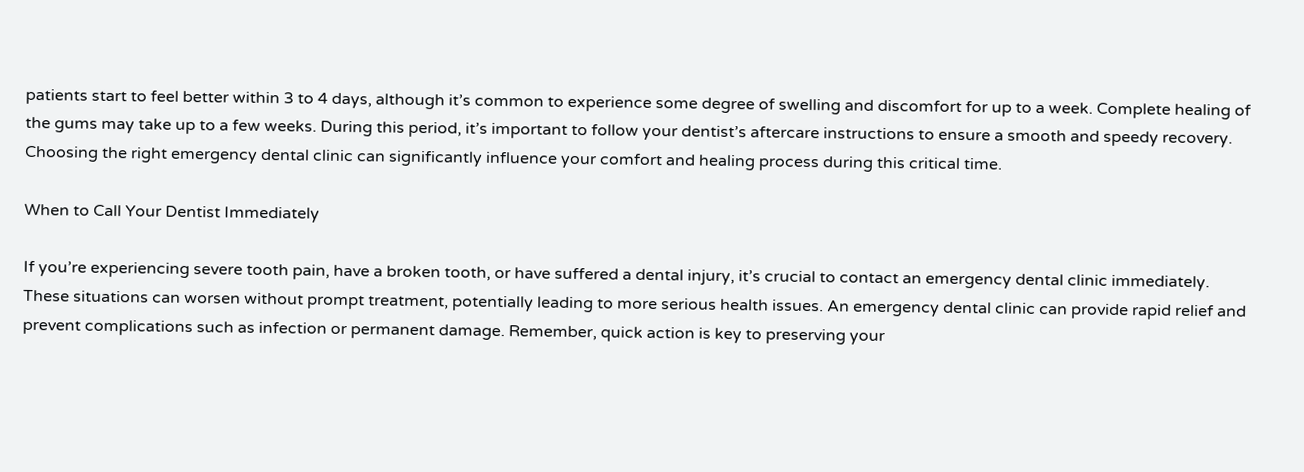patients start to feel better within 3 to 4 days, although it’s common to experience some degree of swelling and discomfort for up to a week. Complete healing of the gums may take up to a few weeks. During this period, it’s important to follow your dentist’s aftercare instructions to ensure a smooth and speedy recovery. Choosing the right emergency dental clinic can significantly influence your comfort and healing process during this critical time.

When to Call Your Dentist Immediately

If you’re experiencing severe tooth pain, have a broken tooth, or have suffered a dental injury, it’s crucial to contact an emergency dental clinic immediately. These situations can worsen without prompt treatment, potentially leading to more serious health issues. An emergency dental clinic can provide rapid relief and prevent complications such as infection or permanent damage. Remember, quick action is key to preserving your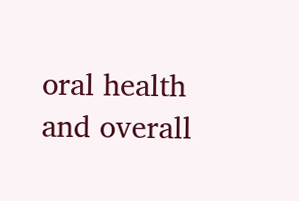oral health and overall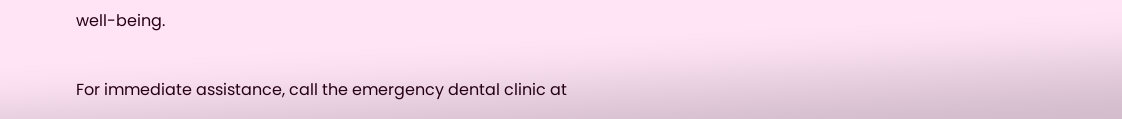well-being.


For immediate assistance, call the emergency dental clinic at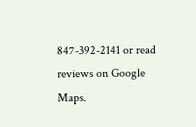847-392-2141 or read reviews on Google Maps.